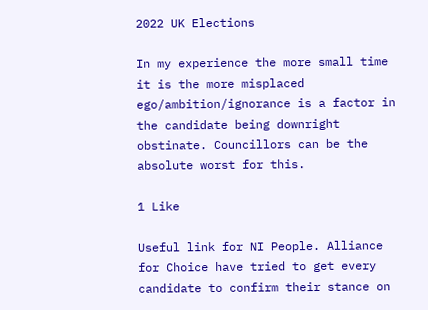2022 UK Elections

In my experience the more small time it is the more misplaced ego/ambition/ignorance is a factor in the candidate being downright obstinate. Councillors can be the absolute worst for this.

1 Like

Useful link for NI People. Alliance for Choice have tried to get every candidate to confirm their stance on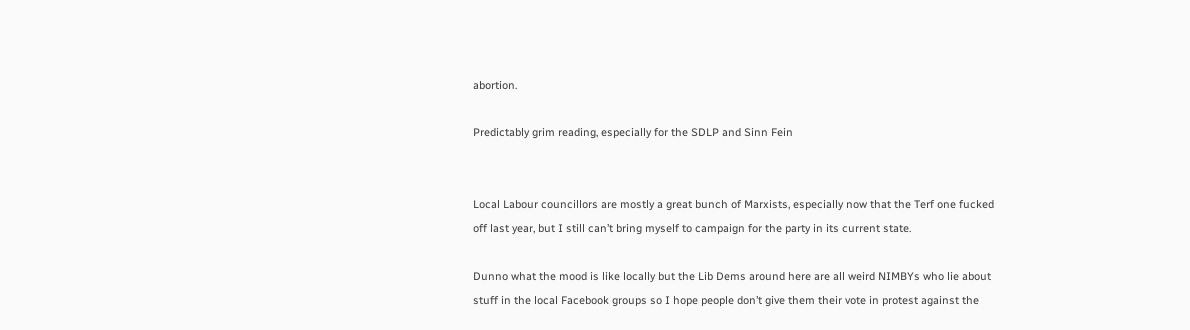abortion.

Predictably grim reading, especially for the SDLP and Sinn Fein


Local Labour councillors are mostly a great bunch of Marxists, especially now that the Terf one fucked off last year, but I still can’t bring myself to campaign for the party in its current state.

Dunno what the mood is like locally but the Lib Dems around here are all weird NIMBYs who lie about stuff in the local Facebook groups so I hope people don’t give them their vote in protest against the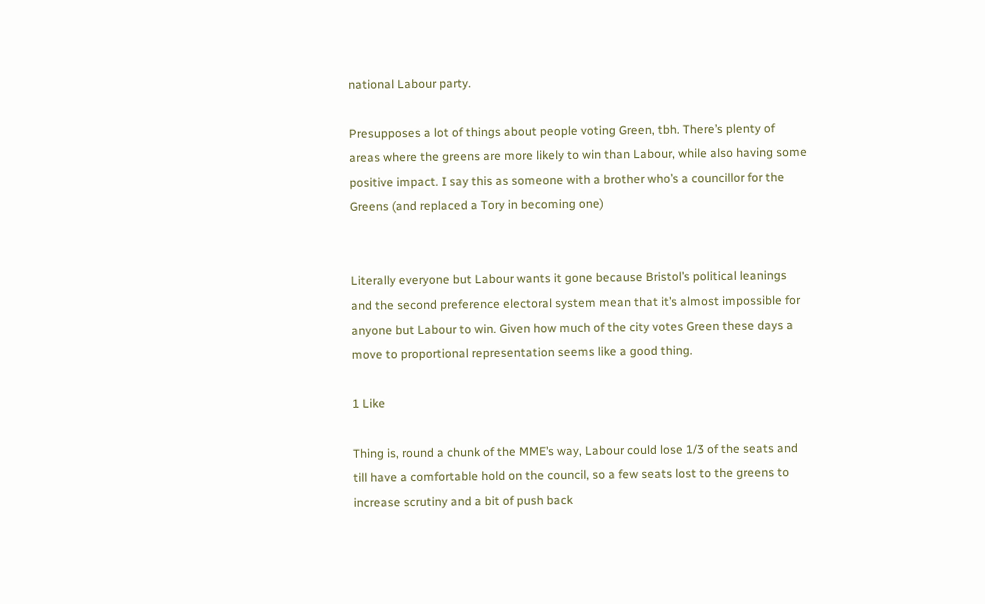national Labour party.

Presupposes a lot of things about people voting Green, tbh. There’s plenty of areas where the greens are more likely to win than Labour, while also having some positive impact. I say this as someone with a brother who’s a councillor for the Greens (and replaced a Tory in becoming one)


Literally everyone but Labour wants it gone because Bristol’s political leanings and the second preference electoral system mean that it’s almost impossible for anyone but Labour to win. Given how much of the city votes Green these days a move to proportional representation seems like a good thing.

1 Like

Thing is, round a chunk of the MME’s way, Labour could lose 1/3 of the seats and till have a comfortable hold on the council, so a few seats lost to the greens to increase scrutiny and a bit of push back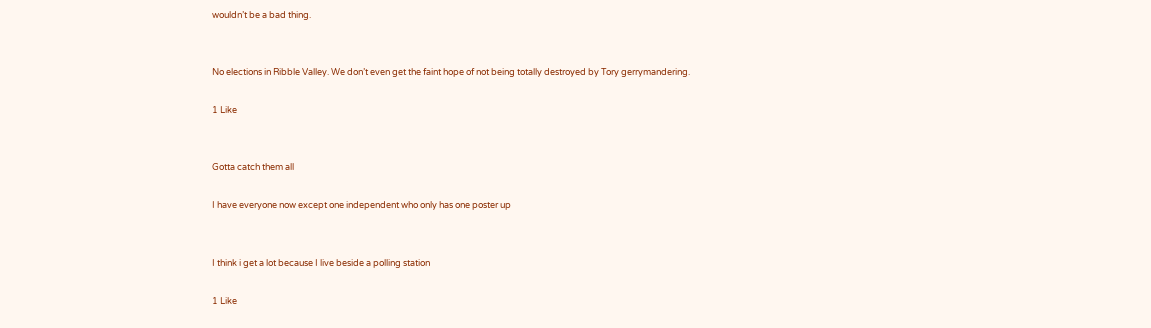wouldn’t be a bad thing.


No elections in Ribble Valley. We don’t even get the faint hope of not being totally destroyed by Tory gerrymandering.

1 Like


Gotta catch them all

I have everyone now except one independent who only has one poster up


I think i get a lot because I live beside a polling station

1 Like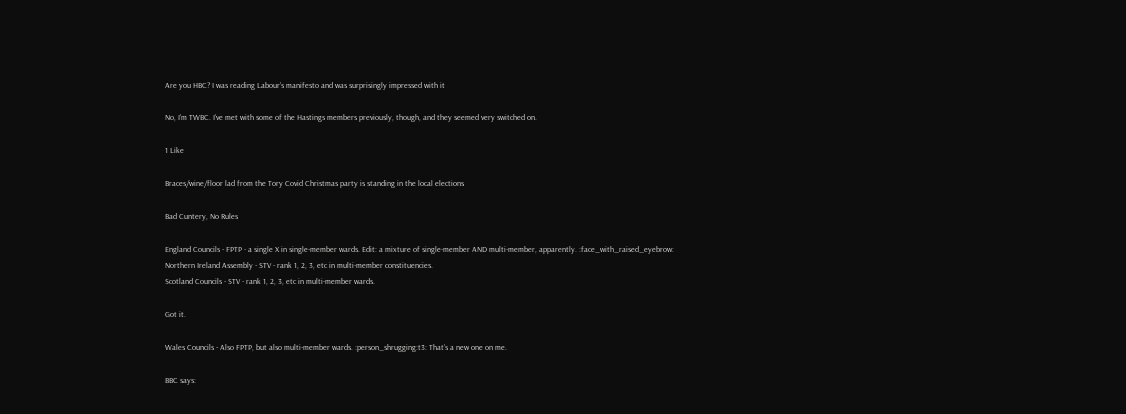Are you HBC? I was reading Labour’s manifesto and was surprisingly impressed with it

No, I’m TWBC. I’ve met with some of the Hastings members previously, though, and they seemed very switched on.

1 Like

Braces/wine/floor lad from the Tory Covid Christmas party is standing in the local elections

Bad Cuntery, No Rules

England Councils - FPTP - a single X in single-member wards. Edit: a mixture of single-member AND multi-member, apparently. :face_with_raised_eyebrow:
Northern Ireland Assembly - STV - rank 1, 2, 3, etc in multi-member constituencies.
Scotland Councils - STV - rank 1, 2, 3, etc in multi-member wards.

Got it.

Wales Councils - Also FPTP, but also multi-member wards. :person_shrugging:t3: That’s a new one on me.

BBC says: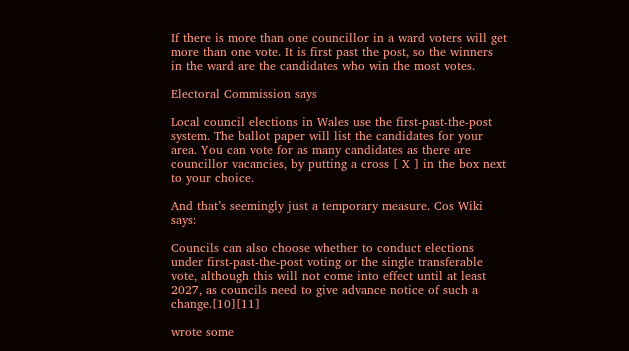If there is more than one councillor in a ward voters will get more than one vote. It is first past the post, so the winners in the ward are the candidates who win the most votes.

Electoral Commission says

Local council elections in Wales use the first-past-the-post system. The ballot paper will list the candidates for your area. You can vote for as many candidates as there are councillor vacancies, by putting a cross [ X ] in the box next to your choice.

And that’s seemingly just a temporary measure. Cos Wiki says:

Councils can also choose whether to conduct elections under first-past-the-post voting or the single transferable vote, although this will not come into effect until at least 2027, as councils need to give advance notice of such a change.[10][11]

wrote some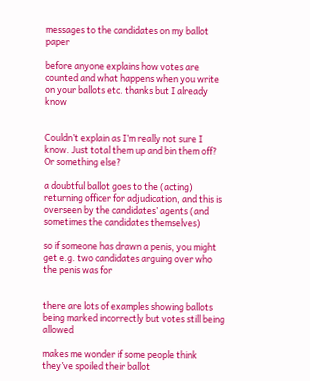messages to the candidates on my ballot paper

before anyone explains how votes are counted and what happens when you write on your ballots etc. thanks but I already know


Couldn’t explain as I’m really not sure I know. Just total them up and bin them off? Or something else?

a doubtful ballot goes to the (acting) returning officer for adjudication, and this is overseen by the candidates’ agents (and sometimes the candidates themselves)

so if someone has drawn a penis, you might get e.g. two candidates arguing over who the penis was for


there are lots of examples showing ballots being marked incorrectly but votes still being allowed

makes me wonder if some people think they’ve spoiled their ballot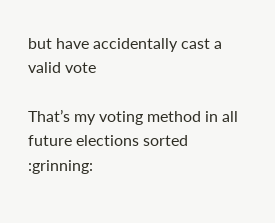but have accidentally cast a valid vote

That’s my voting method in all future elections sorted :grinning: